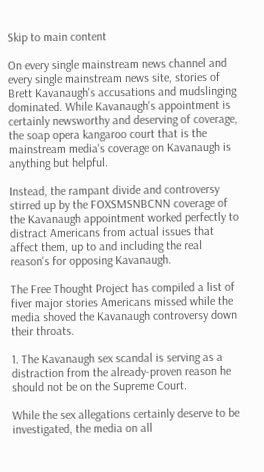Skip to main content

On every single mainstream news channel and every single mainstream news site, stories of Brett Kavanaugh's accusations and mudslinging dominated. While Kavanaugh's appointment is certainly newsworthy and deserving of coverage, the soap opera kangaroo court that is the mainstream media's coverage on Kavanaugh is anything but helpful.

Instead, the rampant divide and controversy stirred up by the FOXSMSNBCNN coverage of the Kavanaugh appointment worked perfectly to distract Americans from actual issues that affect them, up to and including the real reason's for opposing Kavanaugh.

The Free Thought Project has compiled a list of fiver major stories Americans missed while the media shoved the Kavanaugh controversy down their throats.

1. The Kavanaugh sex scandal is serving as a distraction from the already-proven reason he should not be on the Supreme Court.

While the sex allegations certainly deserve to be investigated, the media on all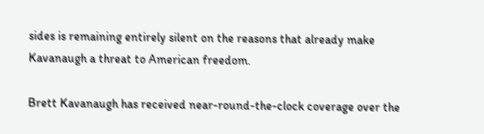sides is remaining entirely silent on the reasons that already make Kavanaugh a threat to American freedom.

Brett Kavanaugh has received near-round-the-clock coverage over the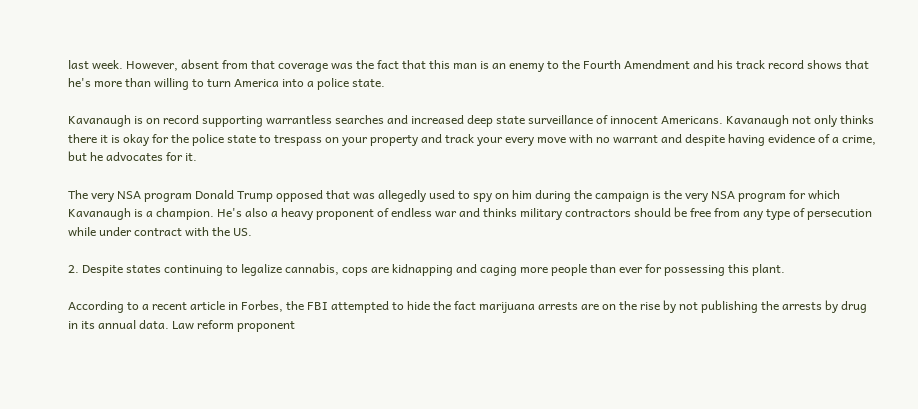last week. However, absent from that coverage was the fact that this man is an enemy to the Fourth Amendment and his track record shows that he's more than willing to turn America into a police state.

Kavanaugh is on record supporting warrantless searches and increased deep state surveillance of innocent Americans. Kavanaugh not only thinks there it is okay for the police state to trespass on your property and track your every move with no warrant and despite having evidence of a crime, but he advocates for it.

The very NSA program Donald Trump opposed that was allegedly used to spy on him during the campaign is the very NSA program for which Kavanaugh is a champion. He's also a heavy proponent of endless war and thinks military contractors should be free from any type of persecution while under contract with the US.

2. Despite states continuing to legalize cannabis, cops are kidnapping and caging more people than ever for possessing this plant.

According to a recent article in Forbes, the FBI attempted to hide the fact marijuana arrests are on the rise by not publishing the arrests by drug in its annual data. Law reform proponent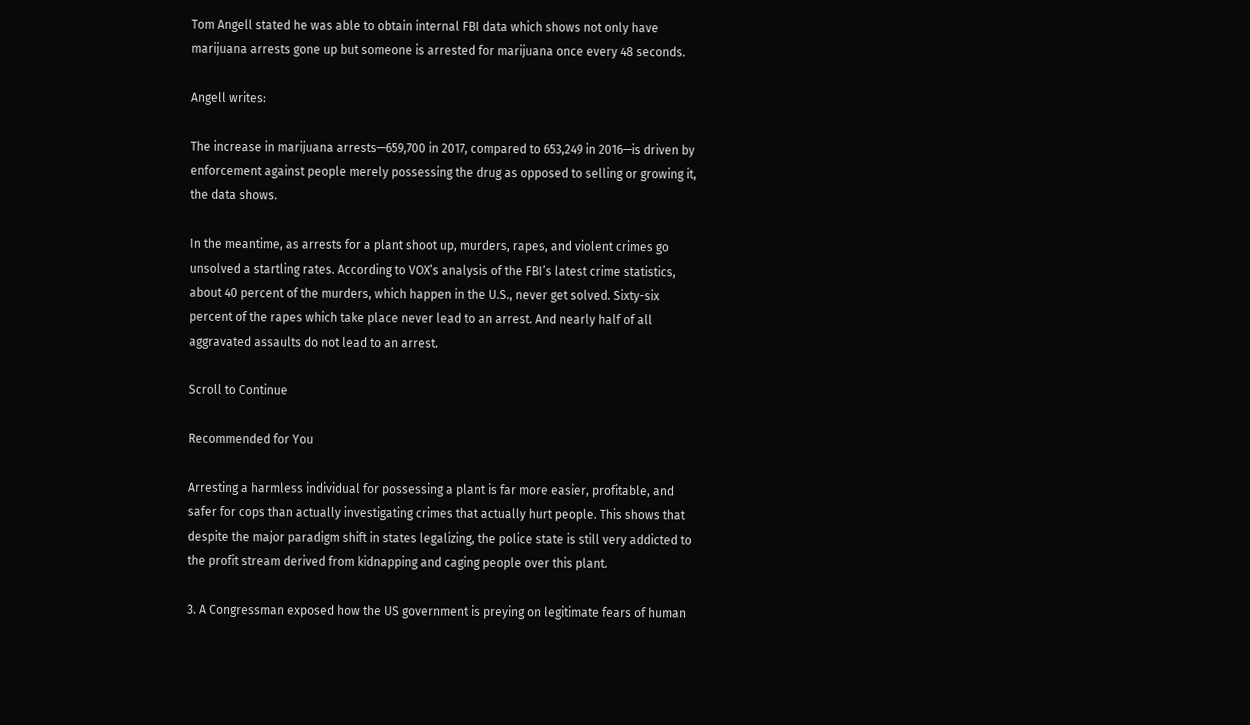Tom Angell stated he was able to obtain internal FBI data which shows not only have marijuana arrests gone up but someone is arrested for marijuana once every 48 seconds.

Angell writes:

The increase in marijuana arrests—659,700 in 2017, compared to 653,249 in 2016—is driven by enforcement against people merely possessing the drug as opposed to selling or growing it, the data shows.

In the meantime, as arrests for a plant shoot up, murders, rapes, and violent crimes go unsolved a startling rates. According to VOX’s analysis of the FBI’s latest crime statistics, about 40 percent of the murders, which happen in the U.S., never get solved. Sixty-six percent of the rapes which take place never lead to an arrest. And nearly half of all aggravated assaults do not lead to an arrest.

Scroll to Continue

Recommended for You

Arresting a harmless individual for possessing a plant is far more easier, profitable, and safer for cops than actually investigating crimes that actually hurt people. This shows that despite the major paradigm shift in states legalizing, the police state is still very addicted to the profit stream derived from kidnapping and caging people over this plant.

3. A Congressman exposed how the US government is preying on legitimate fears of human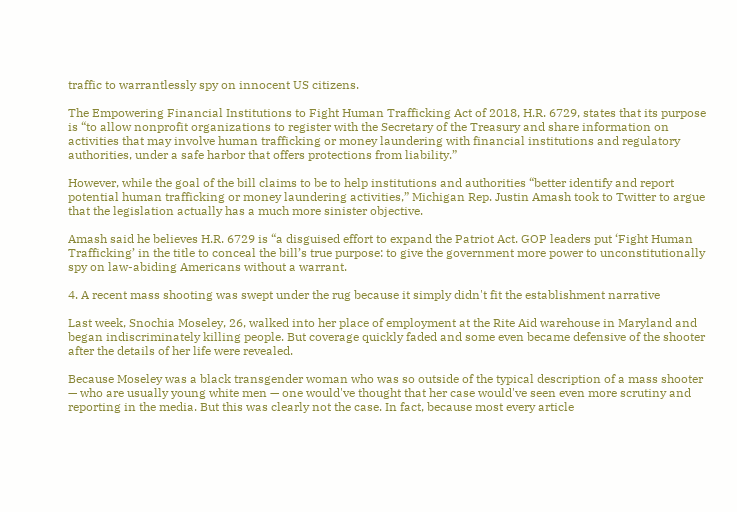traffic to warrantlessly spy on innocent US citizens.

The Empowering Financial Institutions to Fight Human Trafficking Act of 2018, H.R. 6729, states that its purpose is “to allow nonprofit organizations to register with the Secretary of the Treasury and share information on activities that may involve human trafficking or money laundering with financial institutions and regulatory authorities, under a safe harbor that offers protections from liability.”

However, while the goal of the bill claims to be to help institutions and authorities “better identify and report potential human trafficking or money laundering activities,” Michigan Rep. Justin Amash took to Twitter to argue that the legislation actually has a much more sinister objective.

Amash said he believes H.R. 6729 is “a disguised effort to expand the Patriot Act. GOP leaders put ‘Fight Human Trafficking’ in the title to conceal the bill’s true purpose: to give the government more power to unconstitutionally spy on law-abiding Americans without a warrant.

4. A recent mass shooting was swept under the rug because it simply didn't fit the establishment narrative

Last week, Snochia Moseley, 26, walked into her place of employment at the Rite Aid warehouse in Maryland and began indiscriminately killing people. But coverage quickly faded and some even became defensive of the shooter after the details of her life were revealed.

Because Moseley was a black transgender woman who was so outside of the typical description of a mass shooter — who are usually young white men — one would've thought that her case would've seen even more scrutiny and reporting in the media. But this was clearly not the case. In fact, because most every article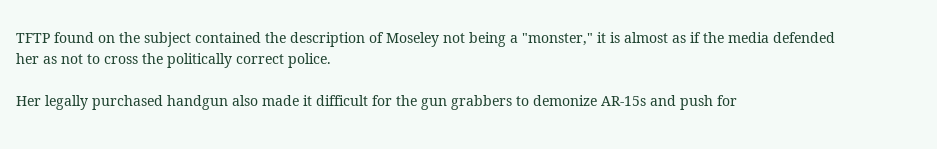TFTP found on the subject contained the description of Moseley not being a "monster," it is almost as if the media defended her as not to cross the politically correct police.

Her legally purchased handgun also made it difficult for the gun grabbers to demonize AR-15s and push for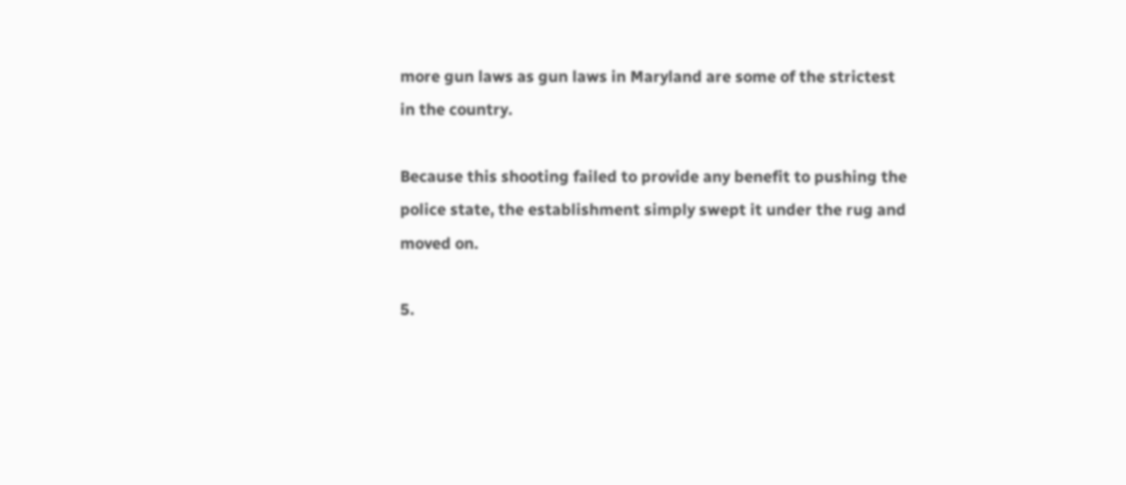more gun laws as gun laws in Maryland are some of the strictest in the country.

Because this shooting failed to provide any benefit to pushing the police state, the establishment simply swept it under the rug and moved on.

5.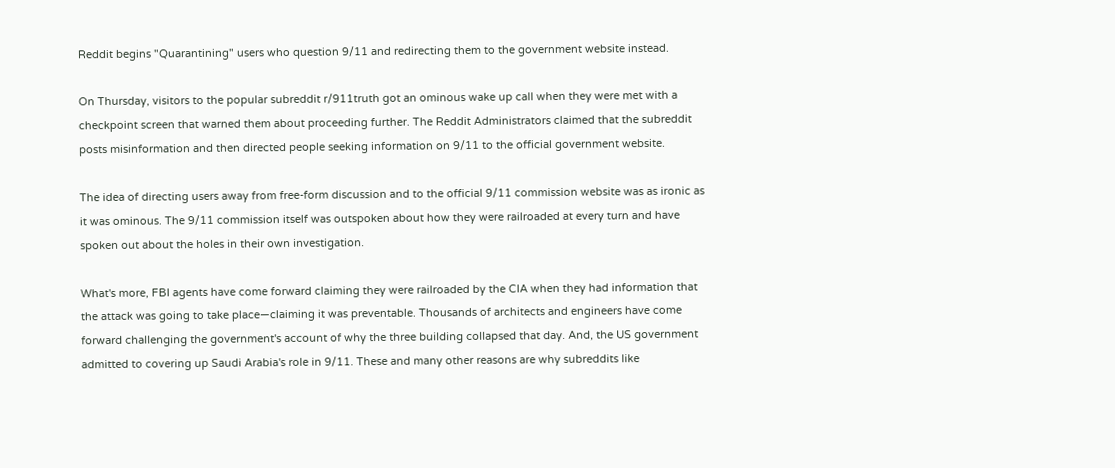Reddit begins "Quarantining" users who question 9/11 and redirecting them to the government website instead.

On Thursday, visitors to the popular subreddit r/911truth got an ominous wake up call when they were met with a checkpoint screen that warned them about proceeding further. The Reddit Administrators claimed that the subreddit posts misinformation and then directed people seeking information on 9/11 to the official government website.

The idea of directing users away from free-form discussion and to the official 9/11 commission website was as ironic as it was ominous. The 9/11 commission itself was outspoken about how they were railroaded at every turn and have spoken out about the holes in their own investigation.

What's more, FBI agents have come forward claiming they were railroaded by the CIA when they had information that the attack was going to take place—claiming it was preventable. Thousands of architects and engineers have come forward challenging the government's account of why the three building collapsed that day. And, the US government admitted to covering up Saudi Arabia's role in 9/11. These and many other reasons are why subreddits like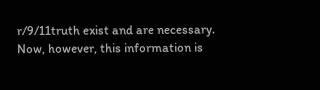r/9/11truth exist and are necessary. Now, however, this information is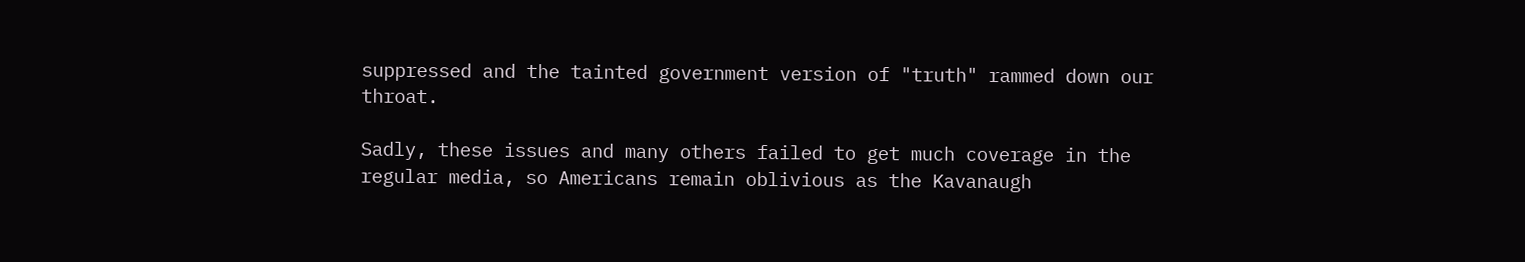suppressed and the tainted government version of "truth" rammed down our throat.

Sadly, these issues and many others failed to get much coverage in the regular media, so Americans remain oblivious as the Kavanaugh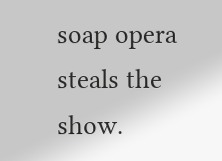soap opera steals the show.